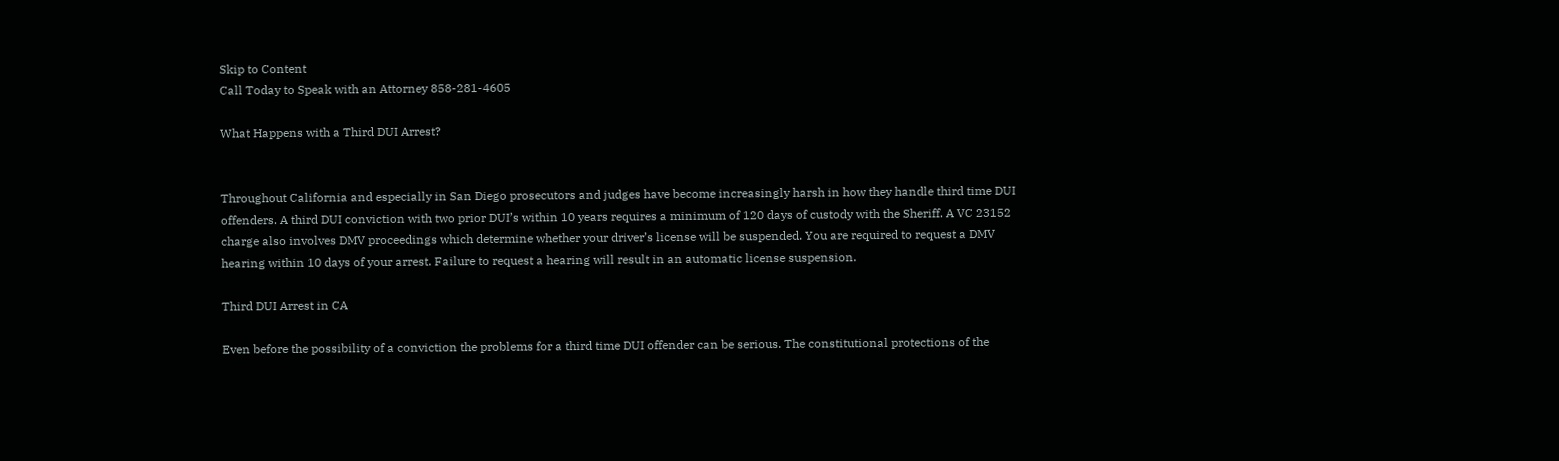Skip to Content
Call Today to Speak with an Attorney 858-281-4605

What Happens with a Third DUI Arrest?


Throughout California and especially in San Diego prosecutors and judges have become increasingly harsh in how they handle third time DUI offenders. A third DUI conviction with two prior DUI’s within 10 years requires a minimum of 120 days of custody with the Sheriff. A VC 23152 charge also involves DMV proceedings which determine whether your driver’s license will be suspended. You are required to request a DMV hearing within 10 days of your arrest. Failure to request a hearing will result in an automatic license suspension.

Third DUI Arrest in CA

Even before the possibility of a conviction the problems for a third time DUI offender can be serious. The constitutional protections of the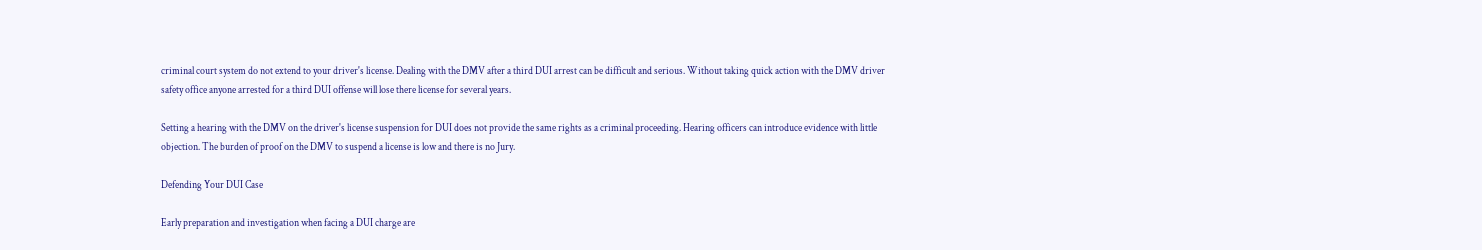criminal court system do not extend to your driver's license. Dealing with the DMV after a third DUI arrest can be difficult and serious. Without taking quick action with the DMV driver safety office anyone arrested for a third DUI offense will lose there license for several years.

Setting a hearing with the DMV on the driver's license suspension for DUI does not provide the same rights as a criminal proceeding. Hearing officers can introduce evidence with little objection. The burden of proof on the DMV to suspend a license is low and there is no Jury.

Defending Your DUI Case

Early preparation and investigation when facing a DUI charge are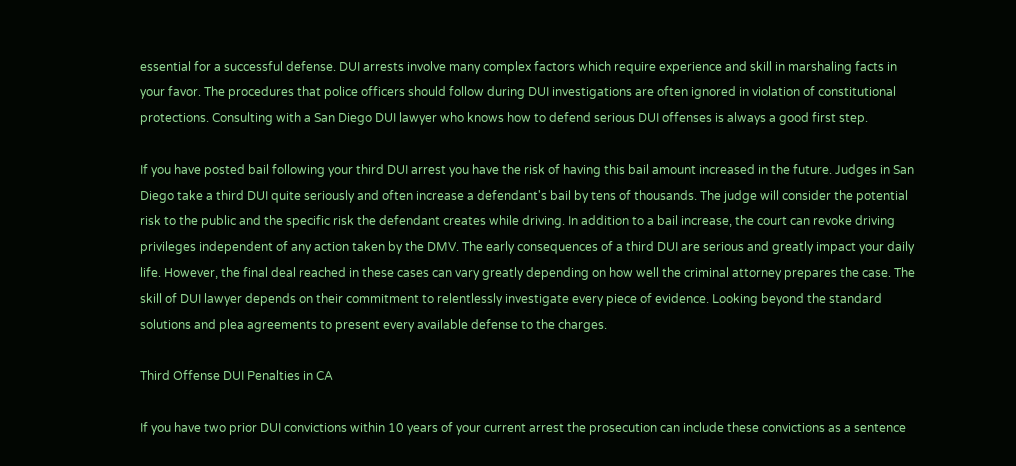essential for a successful defense. DUI arrests involve many complex factors which require experience and skill in marshaling facts in your favor. The procedures that police officers should follow during DUI investigations are often ignored in violation of constitutional protections. Consulting with a San Diego DUI lawyer who knows how to defend serious DUI offenses is always a good first step.

If you have posted bail following your third DUI arrest you have the risk of having this bail amount increased in the future. Judges in San Diego take a third DUI quite seriously and often increase a defendant's bail by tens of thousands. The judge will consider the potential risk to the public and the specific risk the defendant creates while driving. In addition to a bail increase, the court can revoke driving privileges independent of any action taken by the DMV. The early consequences of a third DUI are serious and greatly impact your daily life. However, the final deal reached in these cases can vary greatly depending on how well the criminal attorney prepares the case. The skill of DUI lawyer depends on their commitment to relentlessly investigate every piece of evidence. Looking beyond the standard solutions and plea agreements to present every available defense to the charges.

Third Offense DUI Penalties in CA

If you have two prior DUI convictions within 10 years of your current arrest the prosecution can include these convictions as a sentence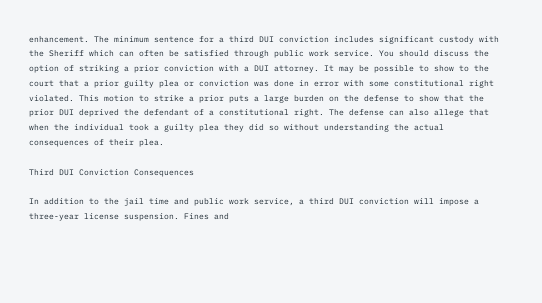enhancement. The minimum sentence for a third DUI conviction includes significant custody with the Sheriff which can often be satisfied through public work service. You should discuss the option of striking a prior conviction with a DUI attorney. It may be possible to show to the court that a prior guilty plea or conviction was done in error with some constitutional right violated. This motion to strike a prior puts a large burden on the defense to show that the prior DUI deprived the defendant of a constitutional right. The defense can also allege that when the individual took a guilty plea they did so without understanding the actual consequences of their plea.

Third DUI Conviction Consequences

In addition to the jail time and public work service, a third DUI conviction will impose a three-year license suspension. Fines and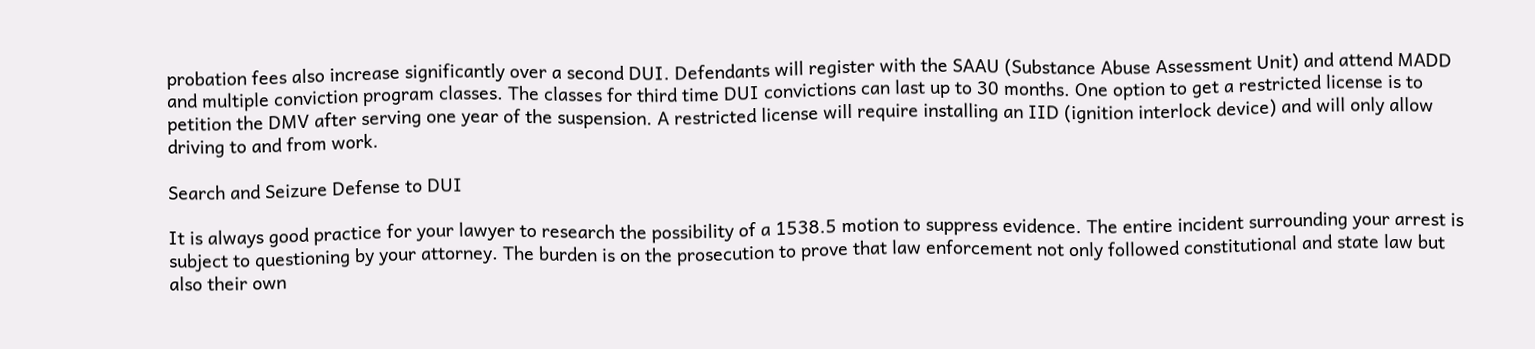probation fees also increase significantly over a second DUI. Defendants will register with the SAAU (Substance Abuse Assessment Unit) and attend MADD and multiple conviction program classes. The classes for third time DUI convictions can last up to 30 months. One option to get a restricted license is to petition the DMV after serving one year of the suspension. A restricted license will require installing an IID (ignition interlock device) and will only allow driving to and from work.

Search and Seizure Defense to DUI

It is always good practice for your lawyer to research the possibility of a 1538.5 motion to suppress evidence. The entire incident surrounding your arrest is subject to questioning by your attorney. The burden is on the prosecution to prove that law enforcement not only followed constitutional and state law but also their own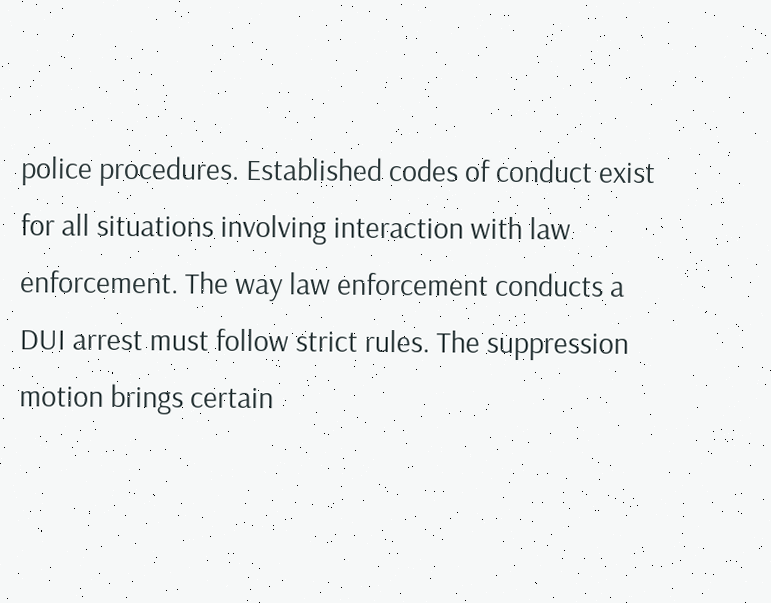police procedures. Established codes of conduct exist for all situations involving interaction with law enforcement. The way law enforcement conducts a DUI arrest must follow strict rules. The suppression motion brings certain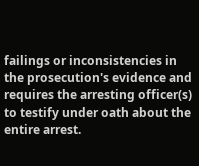failings or inconsistencies in the prosecution's evidence and requires the arresting officer(s) to testify under oath about the entire arrest.